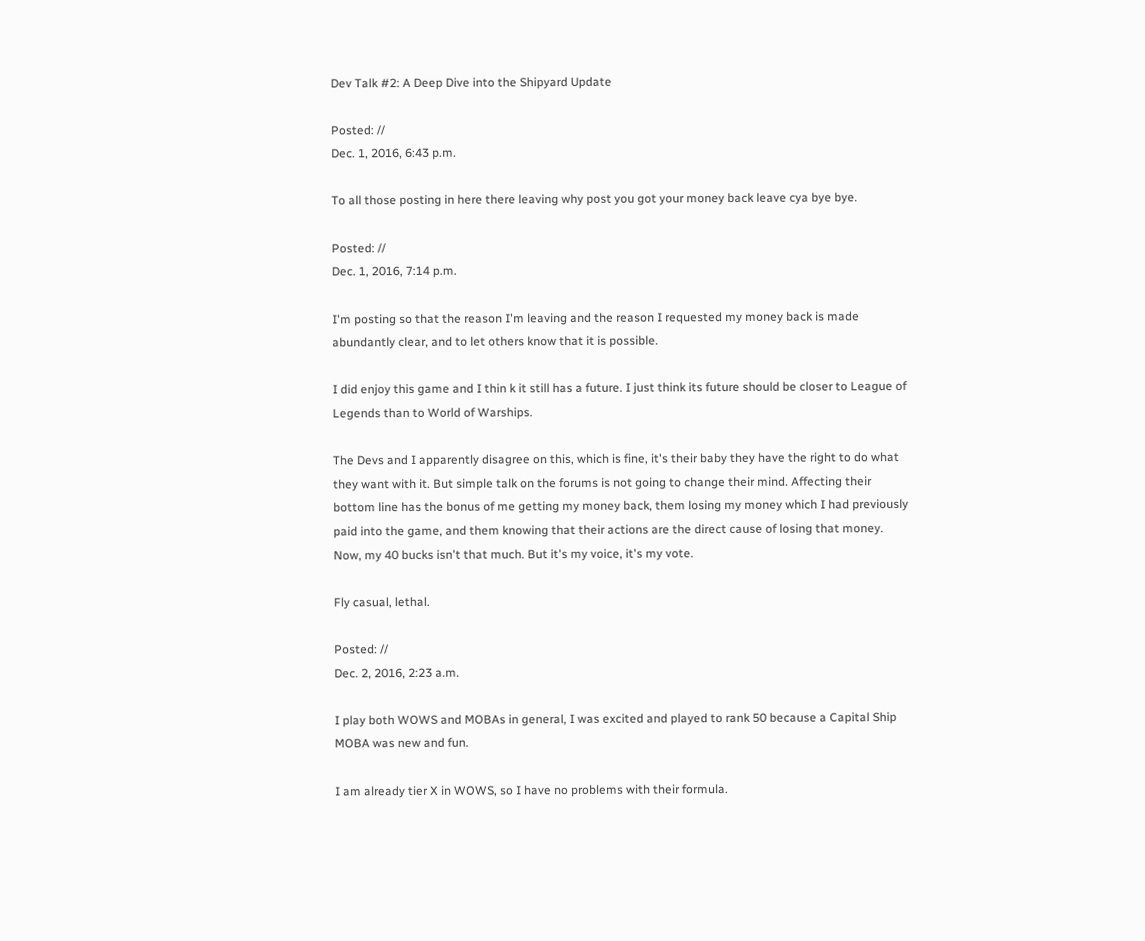Dev Talk #2: A Deep Dive into the Shipyard Update

Posted: //
Dec. 1, 2016, 6:43 p.m.

To all those posting in here there leaving why post you got your money back leave cya bye bye.

Posted: //
Dec. 1, 2016, 7:14 p.m.

I'm posting so that the reason I'm leaving and the reason I requested my money back is made abundantly clear, and to let others know that it is possible.

I did enjoy this game and I thin k it still has a future. I just think its future should be closer to League of Legends than to World of Warships.

The Devs and I apparently disagree on this, which is fine, it's their baby they have the right to do what they want with it. But simple talk on the forums is not going to change their mind. Affecting their bottom line has the bonus of me getting my money back, them losing my money which I had previously paid into the game, and them knowing that their actions are the direct cause of losing that money. Now, my 40 bucks isn't that much. But it's my voice, it's my vote.

Fly casual, lethal.

Posted: //
Dec. 2, 2016, 2:23 a.m.

I play both WOWS and MOBAs in general, I was excited and played to rank 50 because a Capital Ship MOBA was new and fun.

I am already tier X in WOWS, so I have no problems with their formula.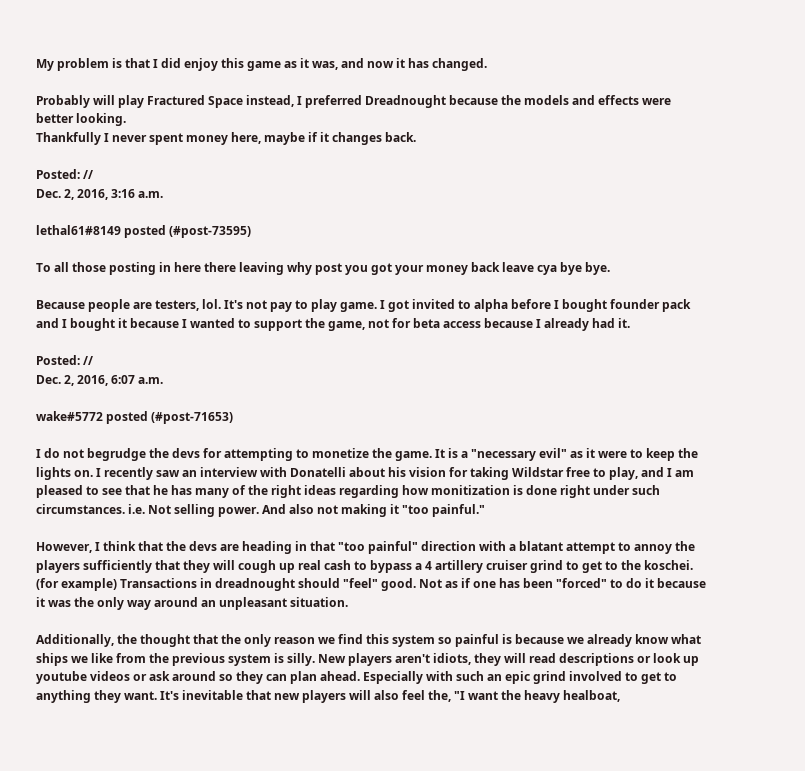My problem is that I did enjoy this game as it was, and now it has changed.

Probably will play Fractured Space instead, I preferred Dreadnought because the models and effects were better looking.
Thankfully I never spent money here, maybe if it changes back.

Posted: //
Dec. 2, 2016, 3:16 a.m.

lethal61#8149 posted (#post-73595)

To all those posting in here there leaving why post you got your money back leave cya bye bye.

Because people are testers, lol. It's not pay to play game. I got invited to alpha before I bought founder pack and I bought it because I wanted to support the game, not for beta access because I already had it.

Posted: //
Dec. 2, 2016, 6:07 a.m.

wake#5772 posted (#post-71653)

I do not begrudge the devs for attempting to monetize the game. It is a "necessary evil" as it were to keep the lights on. I recently saw an interview with Donatelli about his vision for taking Wildstar free to play, and I am pleased to see that he has many of the right ideas regarding how monitization is done right under such circumstances. i.e. Not selling power. And also not making it "too painful."

However, I think that the devs are heading in that "too painful" direction with a blatant attempt to annoy the players sufficiently that they will cough up real cash to bypass a 4 artillery cruiser grind to get to the koschei. (for example) Transactions in dreadnought should "feel" good. Not as if one has been "forced" to do it because it was the only way around an unpleasant situation.

Additionally, the thought that the only reason we find this system so painful is because we already know what ships we like from the previous system is silly. New players aren't idiots, they will read descriptions or look up youtube videos or ask around so they can plan ahead. Especially with such an epic grind involved to get to anything they want. It's inevitable that new players will also feel the, "I want the heavy healboat,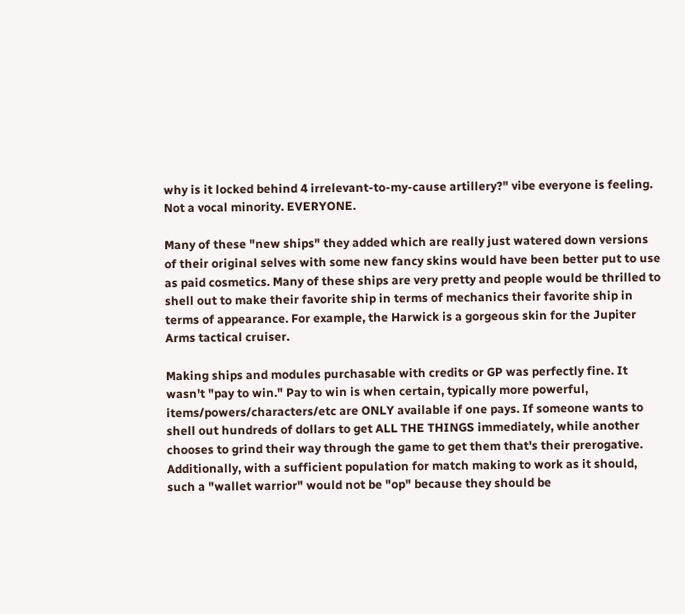why is it locked behind 4 irrelevant-to-my-cause artillery?" vibe everyone is feeling. Not a vocal minority. EVERYONE.

Many of these "new ships" they added which are really just watered down versions of their original selves with some new fancy skins would have been better put to use as paid cosmetics. Many of these ships are very pretty and people would be thrilled to shell out to make their favorite ship in terms of mechanics their favorite ship in terms of appearance. For example, the Harwick is a gorgeous skin for the Jupiter Arms tactical cruiser.

Making ships and modules purchasable with credits or GP was perfectly fine. It wasn't "pay to win." Pay to win is when certain, typically more powerful, items/powers/characters/etc are ONLY available if one pays. If someone wants to shell out hundreds of dollars to get ALL THE THINGS immediately, while another chooses to grind their way through the game to get them that's their prerogative. Additionally, with a sufficient population for match making to work as it should, such a "wallet warrior" would not be "op" because they should be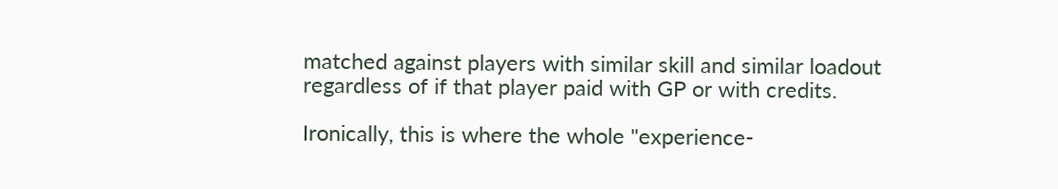matched against players with similar skill and similar loadout regardless of if that player paid with GP or with credits.

Ironically, this is where the whole "experience-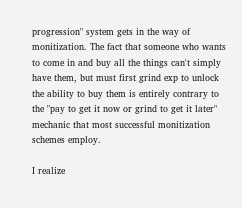progression" system gets in the way of monitization. The fact that someone who wants to come in and buy all the things can't simply have them, but must first grind exp to unlock the ability to buy them is entirely contrary to the "pay to get it now or grind to get it later" mechanic that most successful monitization schemes employ.

I realize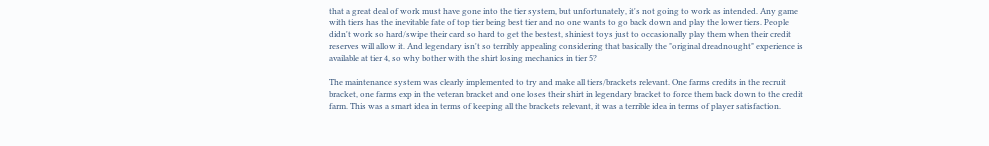that a great deal of work must have gone into the tier system, but unfortunately, it's not going to work as intended. Any game with tiers has the inevitable fate of top tier being best tier and no one wants to go back down and play the lower tiers. People didn't work so hard/swipe their card so hard to get the bestest, shiniest toys just to occasionally play them when their credit reserves will allow it. And legendary isn't so terribly appealing considering that basically the "original dreadnought" experience is available at tier 4, so why bother with the shirt losing mechanics in tier 5?

The maintenance system was clearly implemented to try and make all tiers/brackets relevant. One farms credits in the recruit bracket, one farms exp in the veteran bracket and one loses their shirt in legendary bracket to force them back down to the credit farm. This was a smart idea in terms of keeping all the brackets relevant, it was a terrible idea in terms of player satisfaction.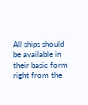All ships should be available in their basic form right from the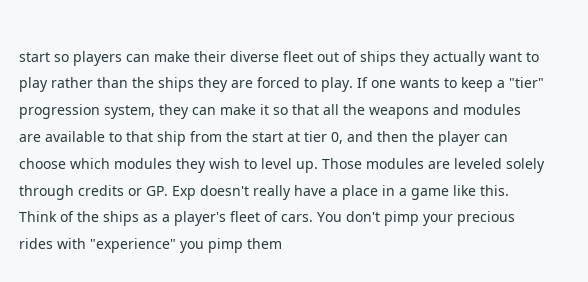start so players can make their diverse fleet out of ships they actually want to play rather than the ships they are forced to play. If one wants to keep a "tier" progression system, they can make it so that all the weapons and modules are available to that ship from the start at tier 0, and then the player can choose which modules they wish to level up. Those modules are leveled solely through credits or GP. Exp doesn't really have a place in a game like this. Think of the ships as a player's fleet of cars. You don't pimp your precious rides with "experience" you pimp them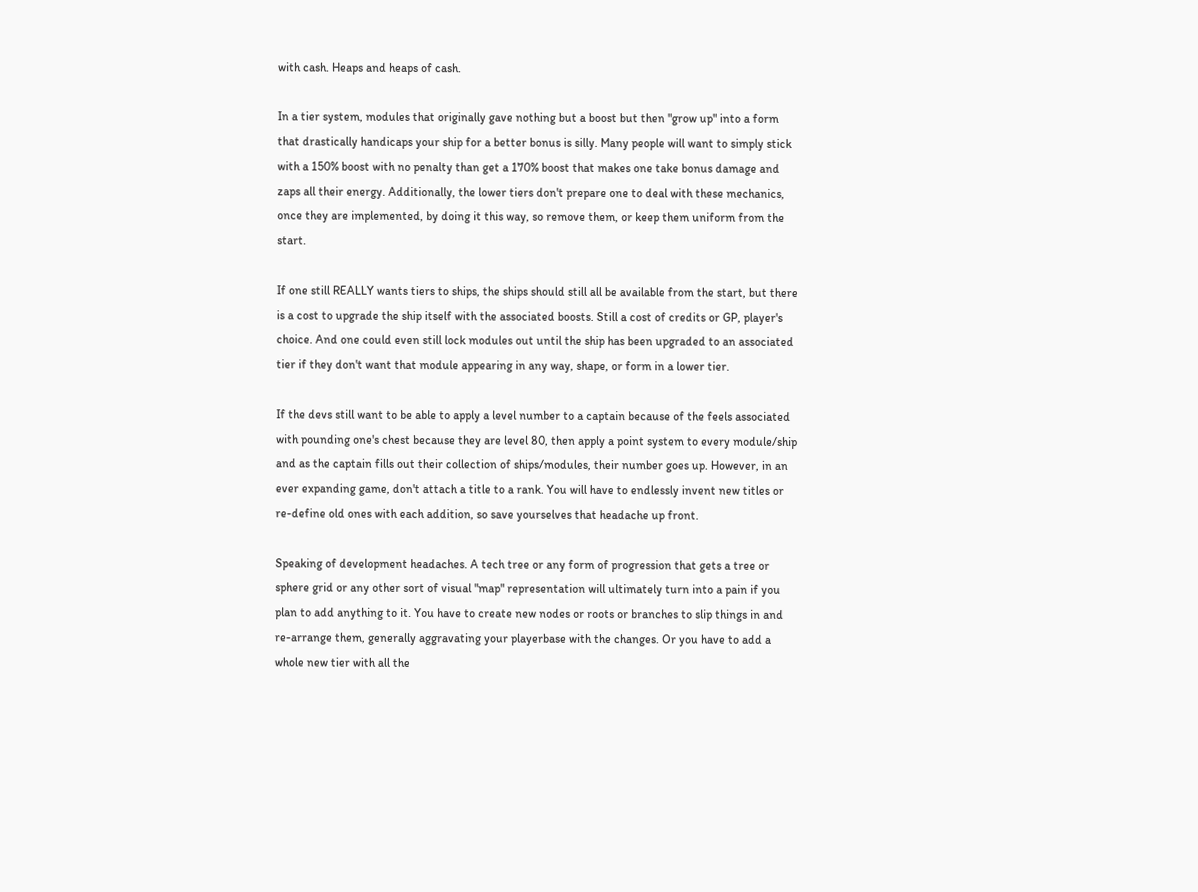with cash. Heaps and heaps of cash.

In a tier system, modules that originally gave nothing but a boost but then "grow up" into a form that drastically handicaps your ship for a better bonus is silly. Many people will want to simply stick with a 150% boost with no penalty than get a 170% boost that makes one take bonus damage and zaps all their energy. Additionally, the lower tiers don't prepare one to deal with these mechanics, once they are implemented, by doing it this way, so remove them, or keep them uniform from the start.

If one still REALLY wants tiers to ships, the ships should still all be available from the start, but there is a cost to upgrade the ship itself with the associated boosts. Still a cost of credits or GP, player's choice. And one could even still lock modules out until the ship has been upgraded to an associated tier if they don't want that module appearing in any way, shape, or form in a lower tier.

If the devs still want to be able to apply a level number to a captain because of the feels associated with pounding one's chest because they are level 80, then apply a point system to every module/ship and as the captain fills out their collection of ships/modules, their number goes up. However, in an ever expanding game, don't attach a title to a rank. You will have to endlessly invent new titles or re-define old ones with each addition, so save yourselves that headache up front.

Speaking of development headaches. A tech tree or any form of progression that gets a tree or sphere grid or any other sort of visual "map" representation will ultimately turn into a pain if you plan to add anything to it. You have to create new nodes or roots or branches to slip things in and re-arrange them, generally aggravating your playerbase with the changes. Or you have to add a whole new tier with all the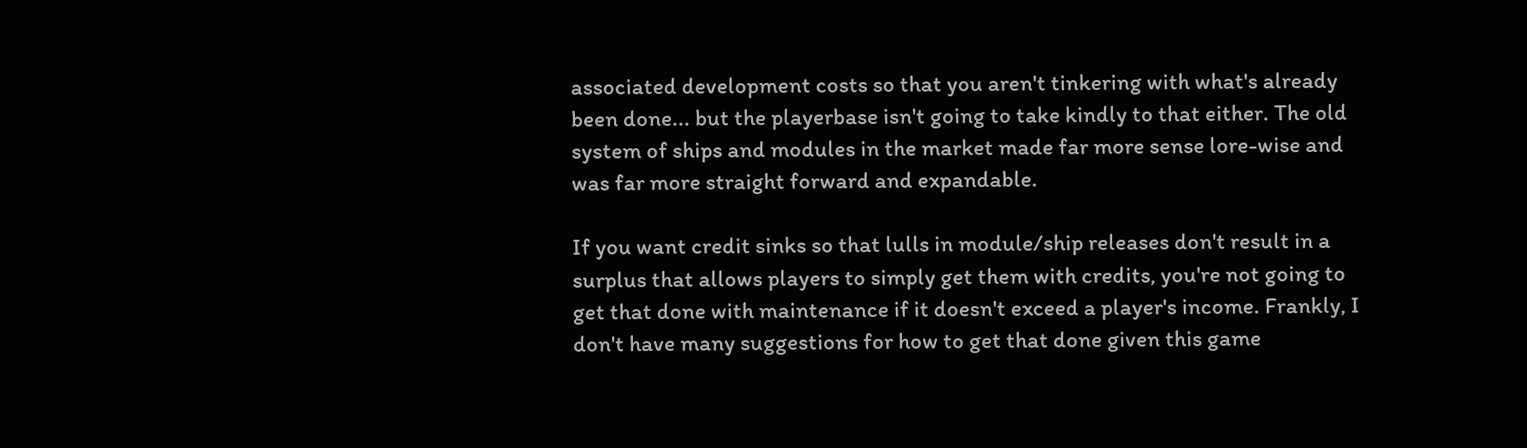associated development costs so that you aren't tinkering with what's already been done... but the playerbase isn't going to take kindly to that either. The old system of ships and modules in the market made far more sense lore-wise and was far more straight forward and expandable.

If you want credit sinks so that lulls in module/ship releases don't result in a surplus that allows players to simply get them with credits, you're not going to get that done with maintenance if it doesn't exceed a player's income. Frankly, I don't have many suggestions for how to get that done given this game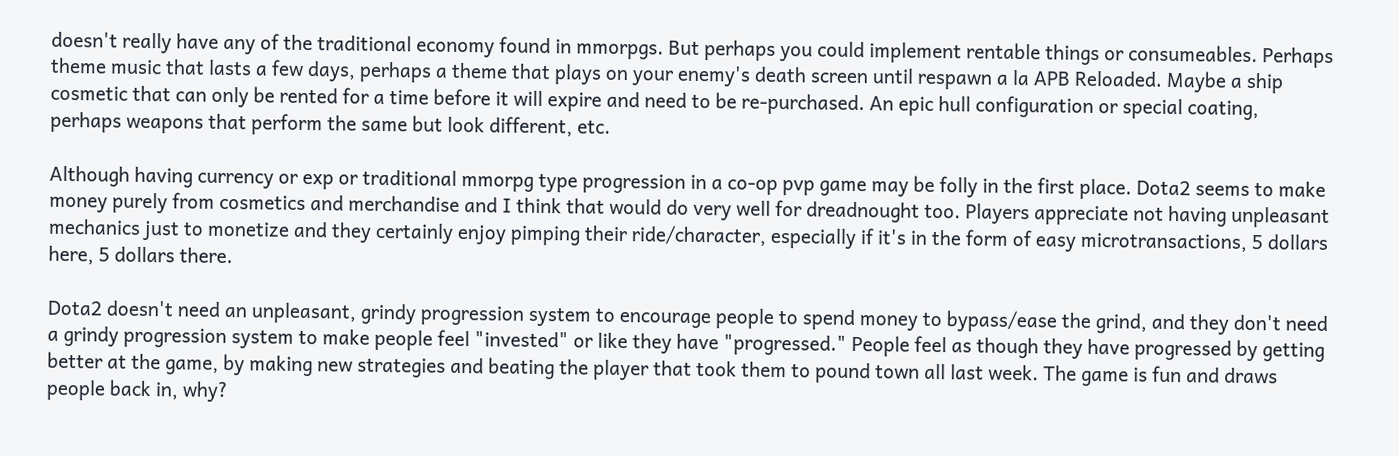doesn't really have any of the traditional economy found in mmorpgs. But perhaps you could implement rentable things or consumeables. Perhaps theme music that lasts a few days, perhaps a theme that plays on your enemy's death screen until respawn a la APB Reloaded. Maybe a ship cosmetic that can only be rented for a time before it will expire and need to be re-purchased. An epic hull configuration or special coating, perhaps weapons that perform the same but look different, etc.

Although having currency or exp or traditional mmorpg type progression in a co-op pvp game may be folly in the first place. Dota2 seems to make money purely from cosmetics and merchandise and I think that would do very well for dreadnought too. Players appreciate not having unpleasant mechanics just to monetize and they certainly enjoy pimping their ride/character, especially if it's in the form of easy microtransactions, 5 dollars here, 5 dollars there.

Dota2 doesn't need an unpleasant, grindy progression system to encourage people to spend money to bypass/ease the grind, and they don't need a grindy progression system to make people feel "invested" or like they have "progressed." People feel as though they have progressed by getting better at the game, by making new strategies and beating the player that took them to pound town all last week. The game is fun and draws people back in, why?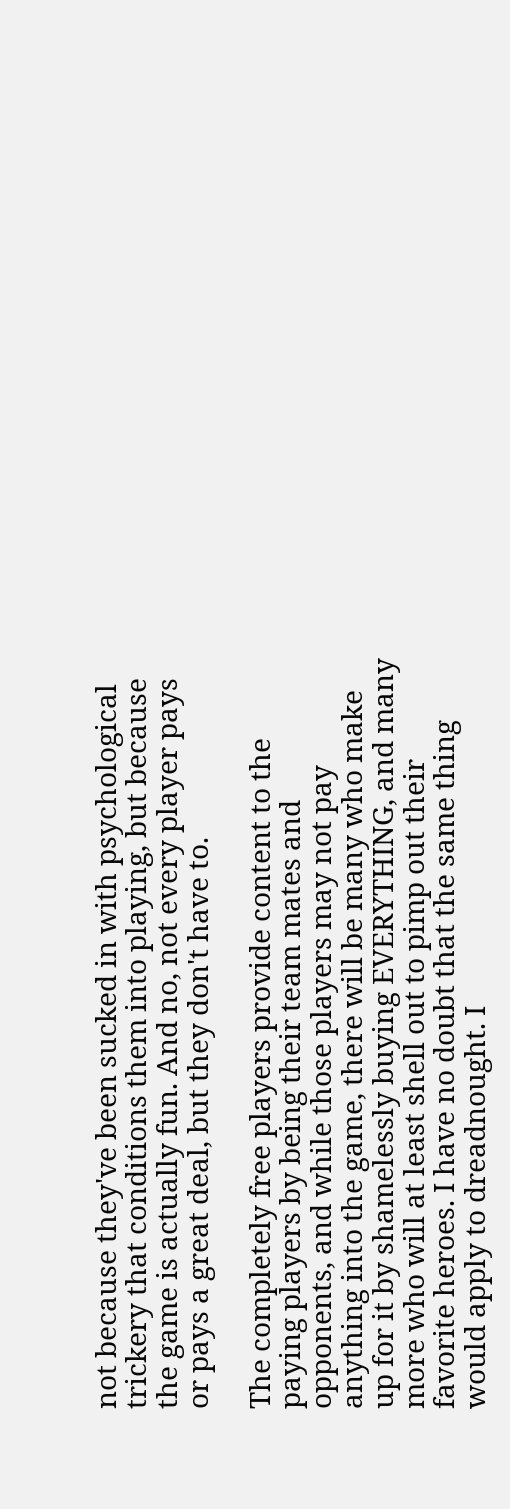not because they've been sucked in with psychological trickery that conditions them into playing, but because the game is actually fun. And no, not every player pays or pays a great deal, but they don't have to.

The completely free players provide content to the paying players by being their team mates and opponents, and while those players may not pay anything into the game, there will be many who make up for it by shamelessly buying EVERYTHING, and many more who will at least shell out to pimp out their favorite heroes. I have no doubt that the same thing would apply to dreadnought. I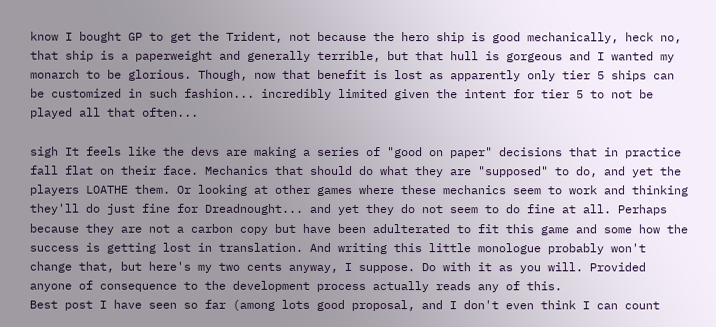know I bought GP to get the Trident, not because the hero ship is good mechanically, heck no, that ship is a paperweight and generally terrible, but that hull is gorgeous and I wanted my monarch to be glorious. Though, now that benefit is lost as apparently only tier 5 ships can be customized in such fashion... incredibly limited given the intent for tier 5 to not be played all that often...

sigh It feels like the devs are making a series of "good on paper" decisions that in practice fall flat on their face. Mechanics that should do what they are "supposed" to do, and yet the players LOATHE them. Or looking at other games where these mechanics seem to work and thinking they'll do just fine for Dreadnought... and yet they do not seem to do fine at all. Perhaps because they are not a carbon copy but have been adulterated to fit this game and some how the success is getting lost in translation. And writing this little monologue probably won't change that, but here's my two cents anyway, I suppose. Do with it as you will. Provided anyone of consequence to the development process actually reads any of this.
Best post I have seen so far (among lots good proposal, and I don't even think I can count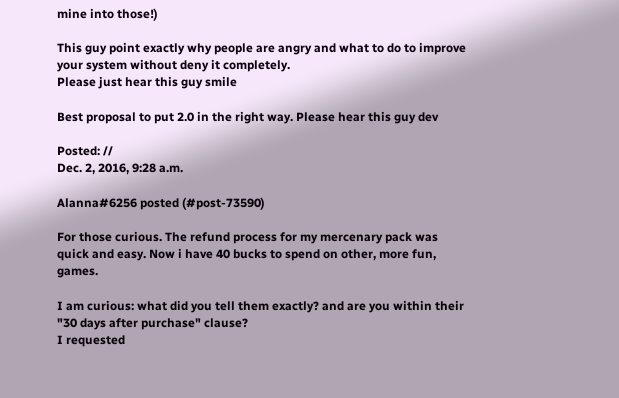mine into those!)

This guy point exactly why people are angry and what to do to improve your system without deny it completely.
Please just hear this guy smile

Best proposal to put 2.0 in the right way. Please hear this guy dev

Posted: //
Dec. 2, 2016, 9:28 a.m.

Alanna#6256 posted (#post-73590)

For those curious. The refund process for my mercenary pack was quick and easy. Now i have 40 bucks to spend on other, more fun, games.

I am curious: what did you tell them exactly? and are you within their "30 days after purchase" clause?
I requested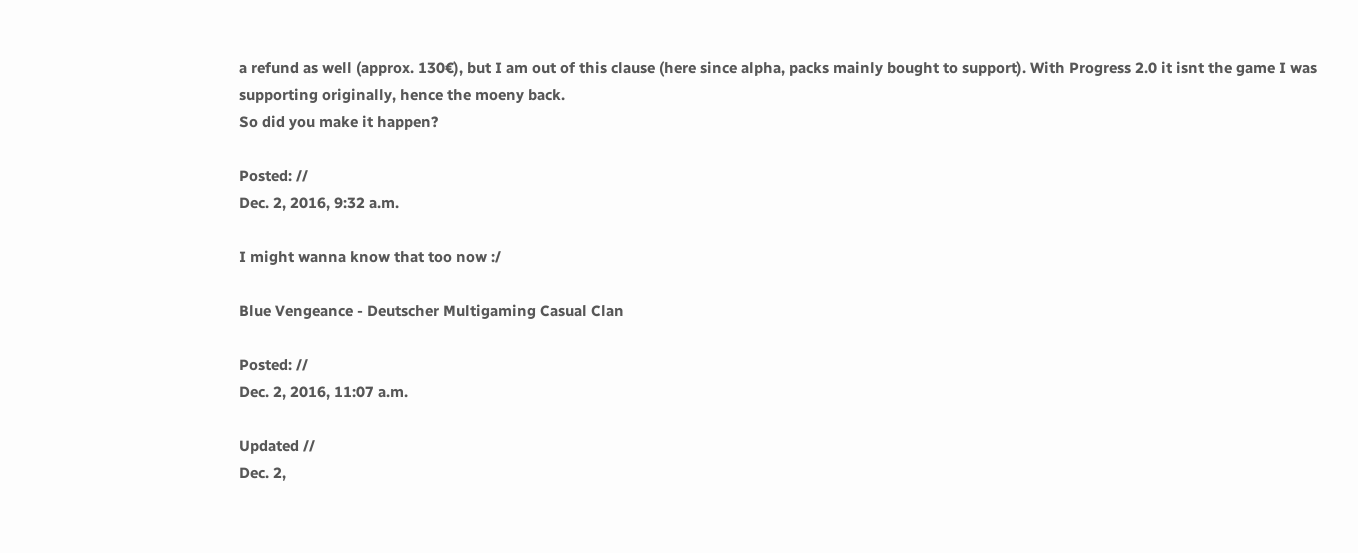a refund as well (approx. 130€), but I am out of this clause (here since alpha, packs mainly bought to support). With Progress 2.0 it isnt the game I was supporting originally, hence the moeny back.
So did you make it happen?

Posted: //
Dec. 2, 2016, 9:32 a.m.

I might wanna know that too now :/

Blue Vengeance - Deutscher Multigaming Casual Clan

Posted: //
Dec. 2, 2016, 11:07 a.m.

Updated //
Dec. 2,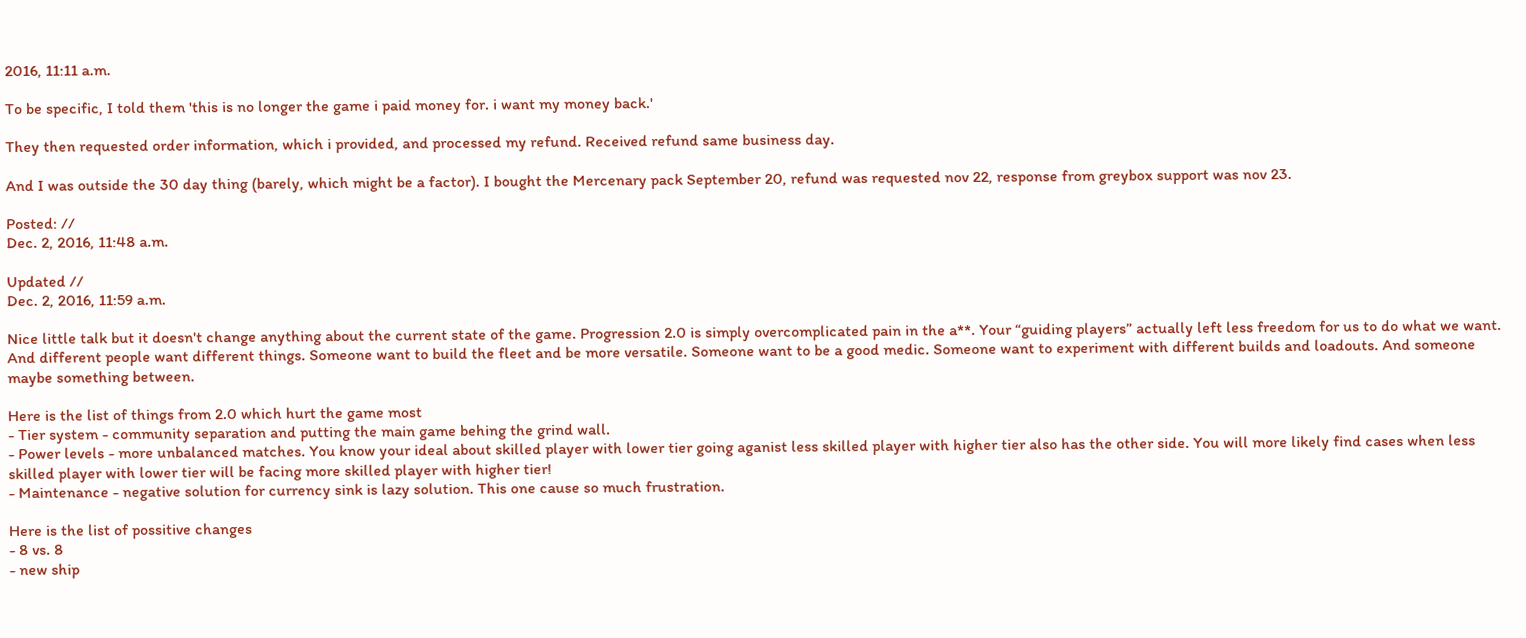2016, 11:11 a.m.

To be specific, I told them 'this is no longer the game i paid money for. i want my money back.'

They then requested order information, which i provided, and processed my refund. Received refund same business day.

And I was outside the 30 day thing (barely, which might be a factor). I bought the Mercenary pack September 20, refund was requested nov 22, response from greybox support was nov 23.

Posted: //
Dec. 2, 2016, 11:48 a.m.

Updated //
Dec. 2, 2016, 11:59 a.m.

Nice little talk but it doesn't change anything about the current state of the game. Progression 2.0 is simply overcomplicated pain in the a**. Your “guiding players” actually left less freedom for us to do what we want. And different people want different things. Someone want to build the fleet and be more versatile. Someone want to be a good medic. Someone want to experiment with different builds and loadouts. And someone maybe something between.

Here is the list of things from 2.0 which hurt the game most
- Tier system - community separation and putting the main game behing the grind wall.
- Power levels - more unbalanced matches. You know your ideal about skilled player with lower tier going aganist less skilled player with higher tier also has the other side. You will more likely find cases when less skilled player with lower tier will be facing more skilled player with higher tier!
- Maintenance - negative solution for currency sink is lazy solution. This one cause so much frustration.

Here is the list of possitive changes
- 8 vs. 8
- new ship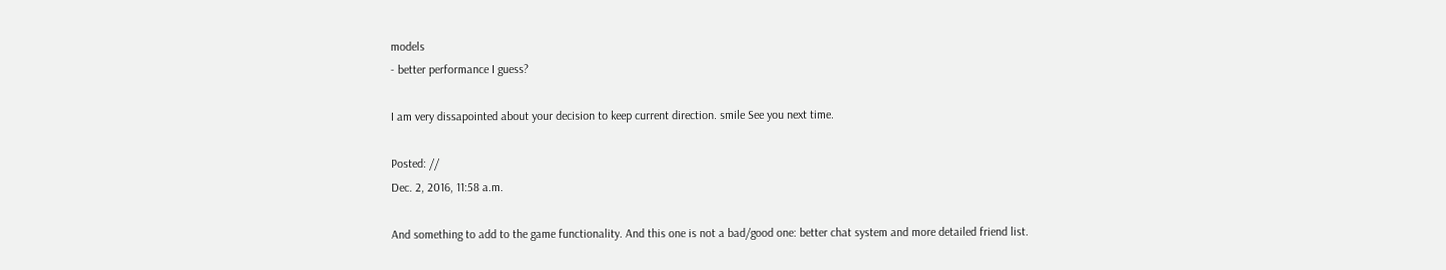models
- better performance I guess?

I am very dissapointed about your decision to keep current direction. smile See you next time.

Posted: //
Dec. 2, 2016, 11:58 a.m.

And something to add to the game functionality. And this one is not a bad/good one: better chat system and more detailed friend list.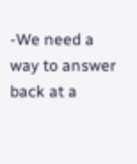-We need a way to answer back at a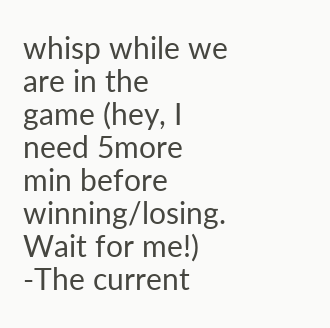whisp while we are in the game (hey, I need 5more min before winning/losing. Wait for me!)
-The current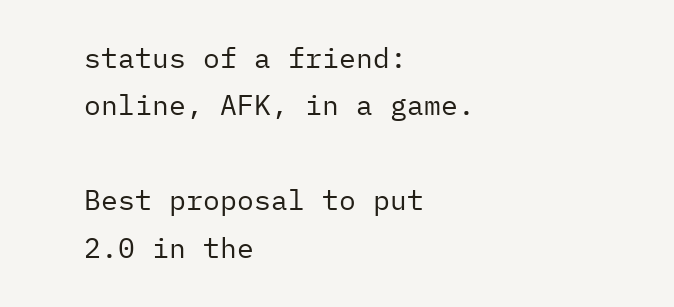status of a friend: online, AFK, in a game.

Best proposal to put 2.0 in the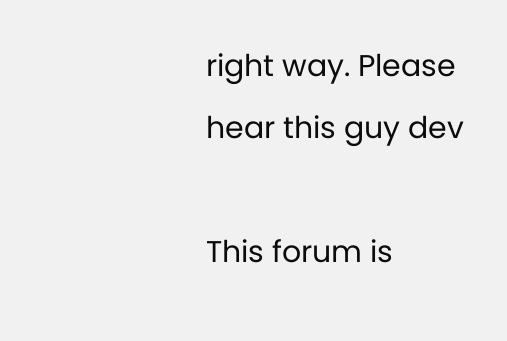right way. Please hear this guy dev

This forum is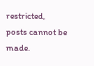restricted, posts cannot be made.